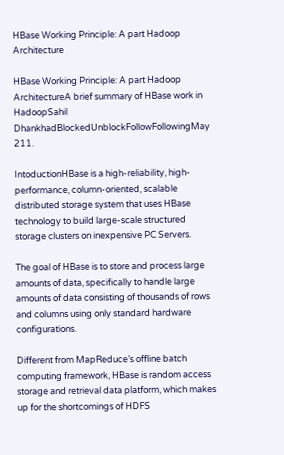HBase Working Principle: A part Hadoop Architecture

HBase Working Principle: A part Hadoop ArchitectureA brief summary of HBase work in HadoopSahil DhankhadBlockedUnblockFollowFollowingMay 211.

IntoductionHBase is a high-reliability, high-performance, column-oriented, scalable distributed storage system that uses HBase technology to build large-scale structured storage clusters on inexpensive PC Servers.

The goal of HBase is to store and process large amounts of data, specifically to handle large amounts of data consisting of thousands of rows and columns using only standard hardware configurations.

Different from MapReduce’s offline batch computing framework, HBase is random access storage and retrieval data platform, which makes up for the shortcomings of HDFS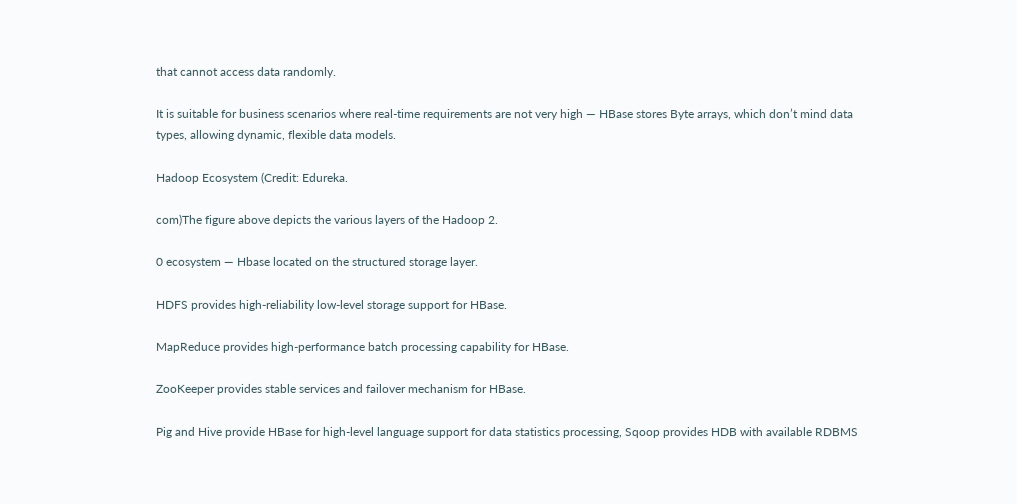that cannot access data randomly.

It is suitable for business scenarios where real-time requirements are not very high — HBase stores Byte arrays, which don’t mind data types, allowing dynamic, flexible data models.

Hadoop Ecosystem (Credit: Edureka.

com)The figure above depicts the various layers of the Hadoop 2.

0 ecosystem — Hbase located on the structured storage layer.

HDFS provides high-reliability low-level storage support for HBase.

MapReduce provides high-performance batch processing capability for HBase.

ZooKeeper provides stable services and failover mechanism for HBase.

Pig and Hive provide HBase for high-level language support for data statistics processing, Sqoop provides HDB with available RDBMS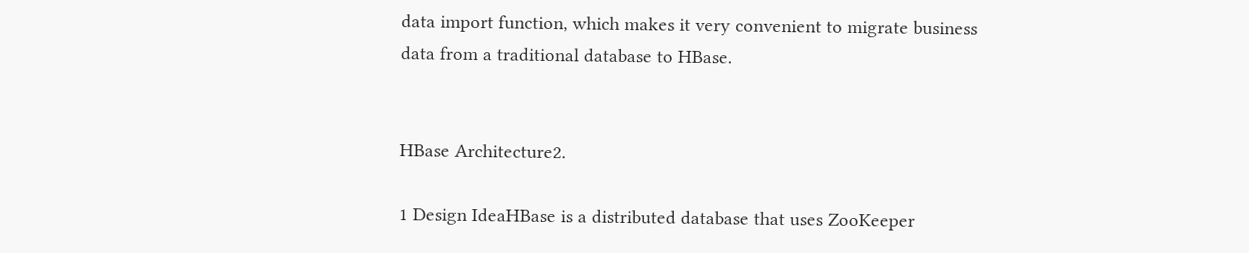data import function, which makes it very convenient to migrate business data from a traditional database to HBase.


HBase Architecture2.

1 Design IdeaHBase is a distributed database that uses ZooKeeper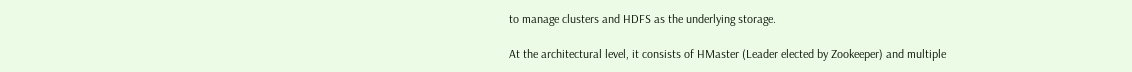to manage clusters and HDFS as the underlying storage.

At the architectural level, it consists of HMaster (Leader elected by Zookeeper) and multiple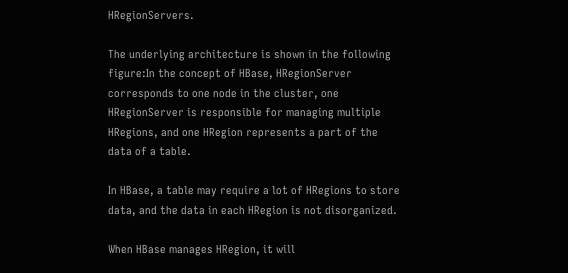HRegionServers.

The underlying architecture is shown in the following figure:In the concept of HBase, HRegionServer corresponds to one node in the cluster, one HRegionServer is responsible for managing multiple HRegions, and one HRegion represents a part of the data of a table.

In HBase, a table may require a lot of HRegions to store data, and the data in each HRegion is not disorganized.

When HBase manages HRegion, it will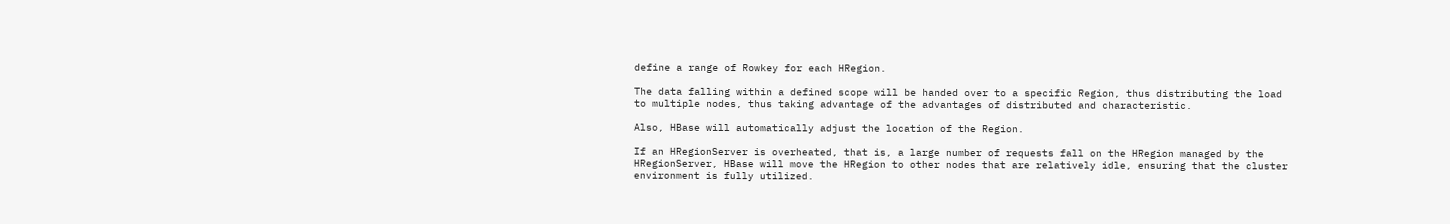define a range of Rowkey for each HRegion.

The data falling within a defined scope will be handed over to a specific Region, thus distributing the load to multiple nodes, thus taking advantage of the advantages of distributed and characteristic.

Also, HBase will automatically adjust the location of the Region.

If an HRegionServer is overheated, that is, a large number of requests fall on the HRegion managed by the HRegionServer, HBase will move the HRegion to other nodes that are relatively idle, ensuring that the cluster environment is fully utilized.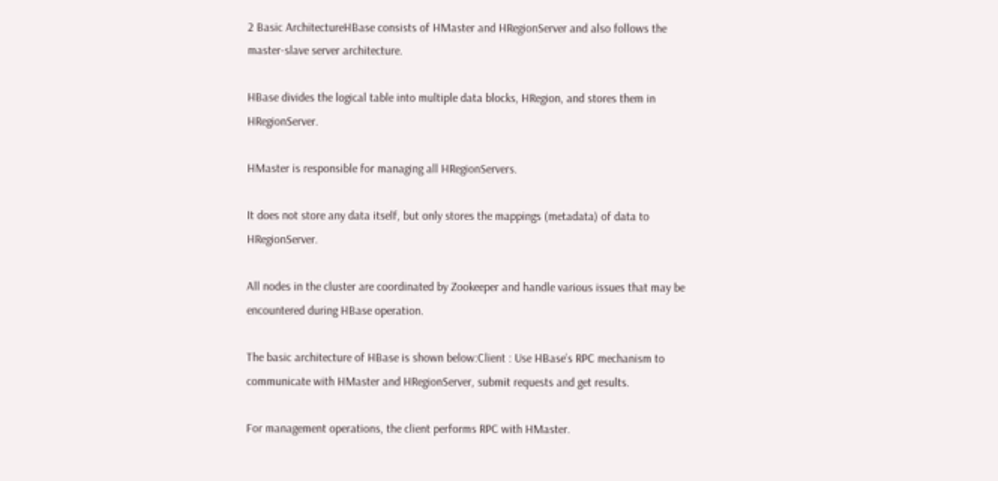2 Basic ArchitectureHBase consists of HMaster and HRegionServer and also follows the master-slave server architecture.

HBase divides the logical table into multiple data blocks, HRegion, and stores them in HRegionServer.

HMaster is responsible for managing all HRegionServers.

It does not store any data itself, but only stores the mappings (metadata) of data to HRegionServer.

All nodes in the cluster are coordinated by Zookeeper and handle various issues that may be encountered during HBase operation.

The basic architecture of HBase is shown below:Client : Use HBase’s RPC mechanism to communicate with HMaster and HRegionServer, submit requests and get results.

For management operations, the client performs RPC with HMaster.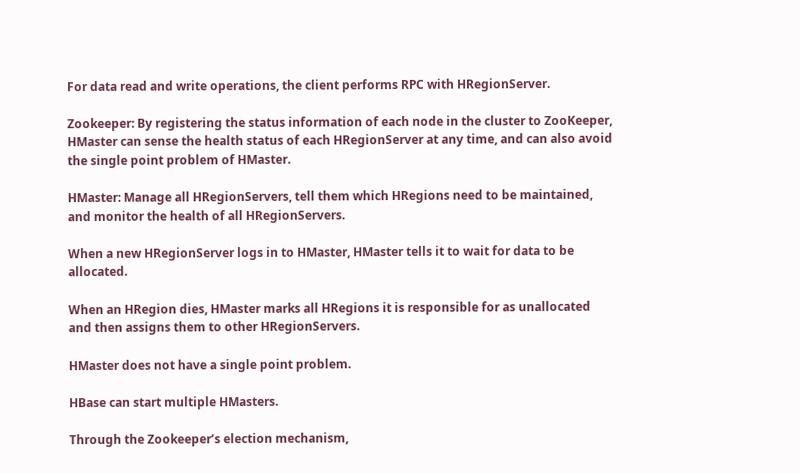For data read and write operations, the client performs RPC with HRegionServer.

Zookeeper: By registering the status information of each node in the cluster to ZooKeeper, HMaster can sense the health status of each HRegionServer at any time, and can also avoid the single point problem of HMaster.

HMaster: Manage all HRegionServers, tell them which HRegions need to be maintained, and monitor the health of all HRegionServers.

When a new HRegionServer logs in to HMaster, HMaster tells it to wait for data to be allocated.

When an HRegion dies, HMaster marks all HRegions it is responsible for as unallocated and then assigns them to other HRegionServers.

HMaster does not have a single point problem.

HBase can start multiple HMasters.

Through the Zookeeper’s election mechanism,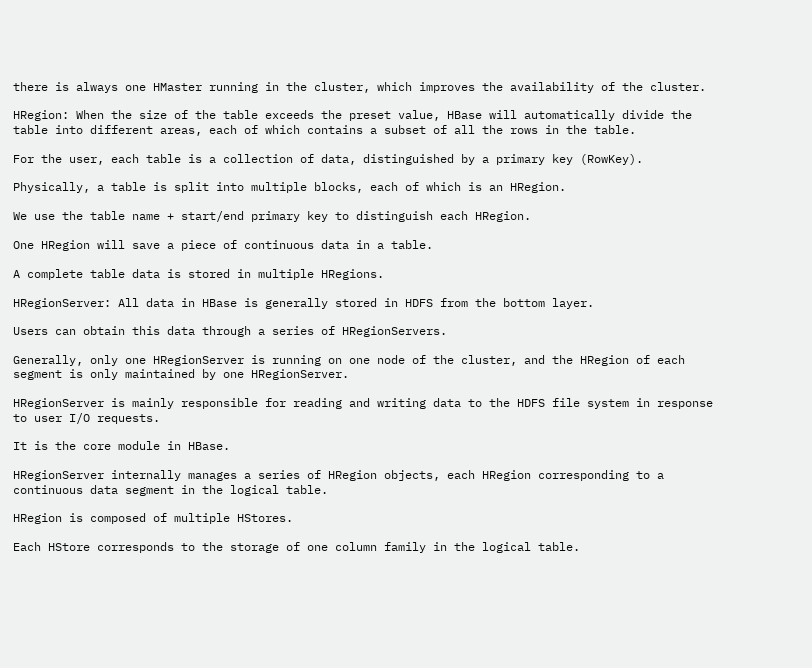there is always one HMaster running in the cluster, which improves the availability of the cluster.

HRegion: When the size of the table exceeds the preset value, HBase will automatically divide the table into different areas, each of which contains a subset of all the rows in the table.

For the user, each table is a collection of data, distinguished by a primary key (RowKey).

Physically, a table is split into multiple blocks, each of which is an HRegion.

We use the table name + start/end primary key to distinguish each HRegion.

One HRegion will save a piece of continuous data in a table.

A complete table data is stored in multiple HRegions.

HRegionServer: All data in HBase is generally stored in HDFS from the bottom layer.

Users can obtain this data through a series of HRegionServers.

Generally, only one HRegionServer is running on one node of the cluster, and the HRegion of each segment is only maintained by one HRegionServer.

HRegionServer is mainly responsible for reading and writing data to the HDFS file system in response to user I/O requests.

It is the core module in HBase.

HRegionServer internally manages a series of HRegion objects, each HRegion corresponding to a continuous data segment in the logical table.

HRegion is composed of multiple HStores.

Each HStore corresponds to the storage of one column family in the logical table.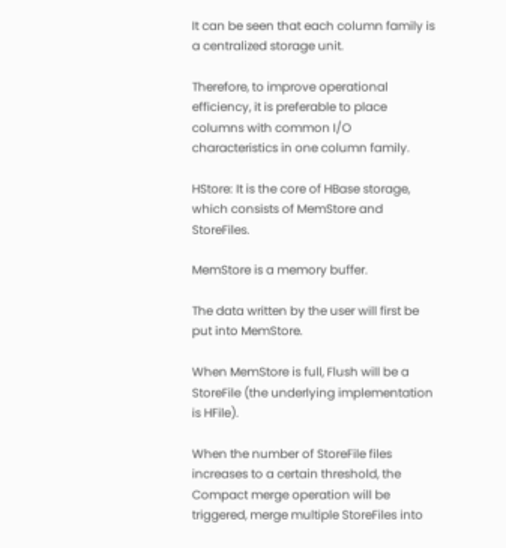It can be seen that each column family is a centralized storage unit.

Therefore, to improve operational efficiency, it is preferable to place columns with common I/O characteristics in one column family.

HStore: It is the core of HBase storage, which consists of MemStore and StoreFiles.

MemStore is a memory buffer.

The data written by the user will first be put into MemStore.

When MemStore is full, Flush will be a StoreFile (the underlying implementation is HFile).

When the number of StoreFile files increases to a certain threshold, the Compact merge operation will be triggered, merge multiple StoreFiles into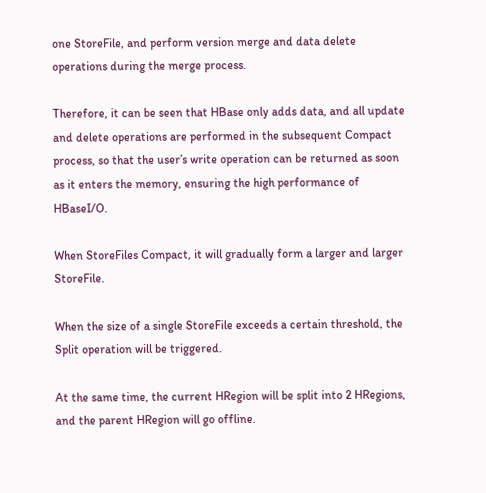one StoreFile, and perform version merge and data delete operations during the merge process.

Therefore, it can be seen that HBase only adds data, and all update and delete operations are performed in the subsequent Compact process, so that the user’s write operation can be returned as soon as it enters the memory, ensuring the high performance of HBaseI/O.

When StoreFiles Compact, it will gradually form a larger and larger StoreFile.

When the size of a single StoreFile exceeds a certain threshold, the Split operation will be triggered.

At the same time, the current HRegion will be split into 2 HRegions, and the parent HRegion will go offline.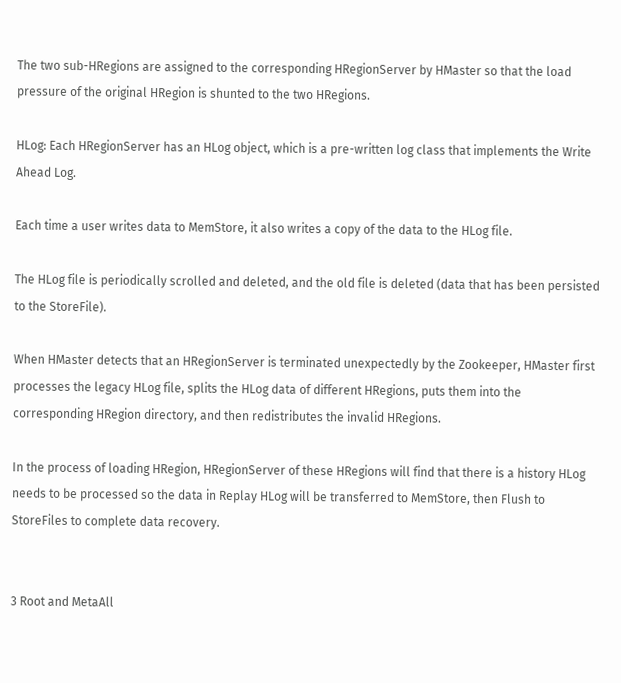The two sub-HRegions are assigned to the corresponding HRegionServer by HMaster so that the load pressure of the original HRegion is shunted to the two HRegions.

HLog: Each HRegionServer has an HLog object, which is a pre-written log class that implements the Write Ahead Log.

Each time a user writes data to MemStore, it also writes a copy of the data to the HLog file.

The HLog file is periodically scrolled and deleted, and the old file is deleted (data that has been persisted to the StoreFile).

When HMaster detects that an HRegionServer is terminated unexpectedly by the Zookeeper, HMaster first processes the legacy HLog file, splits the HLog data of different HRegions, puts them into the corresponding HRegion directory, and then redistributes the invalid HRegions.

In the process of loading HRegion, HRegionServer of these HRegions will find that there is a history HLog needs to be processed so the data in Replay HLog will be transferred to MemStore, then Flush to StoreFiles to complete data recovery.


3 Root and MetaAll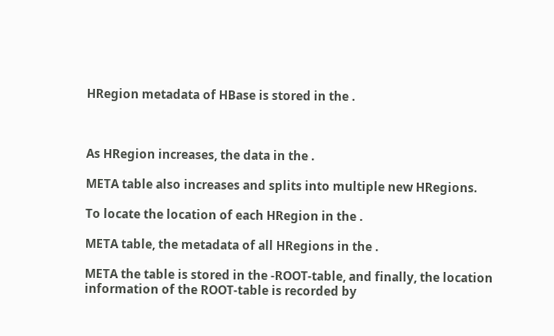HRegion metadata of HBase is stored in the .



As HRegion increases, the data in the .

META table also increases and splits into multiple new HRegions.

To locate the location of each HRegion in the .

META table, the metadata of all HRegions in the .

META the table is stored in the -ROOT-table, and finally, the location information of the ROOT-table is recorded by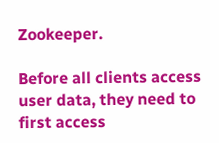Zookeeper.

Before all clients access user data, they need to first access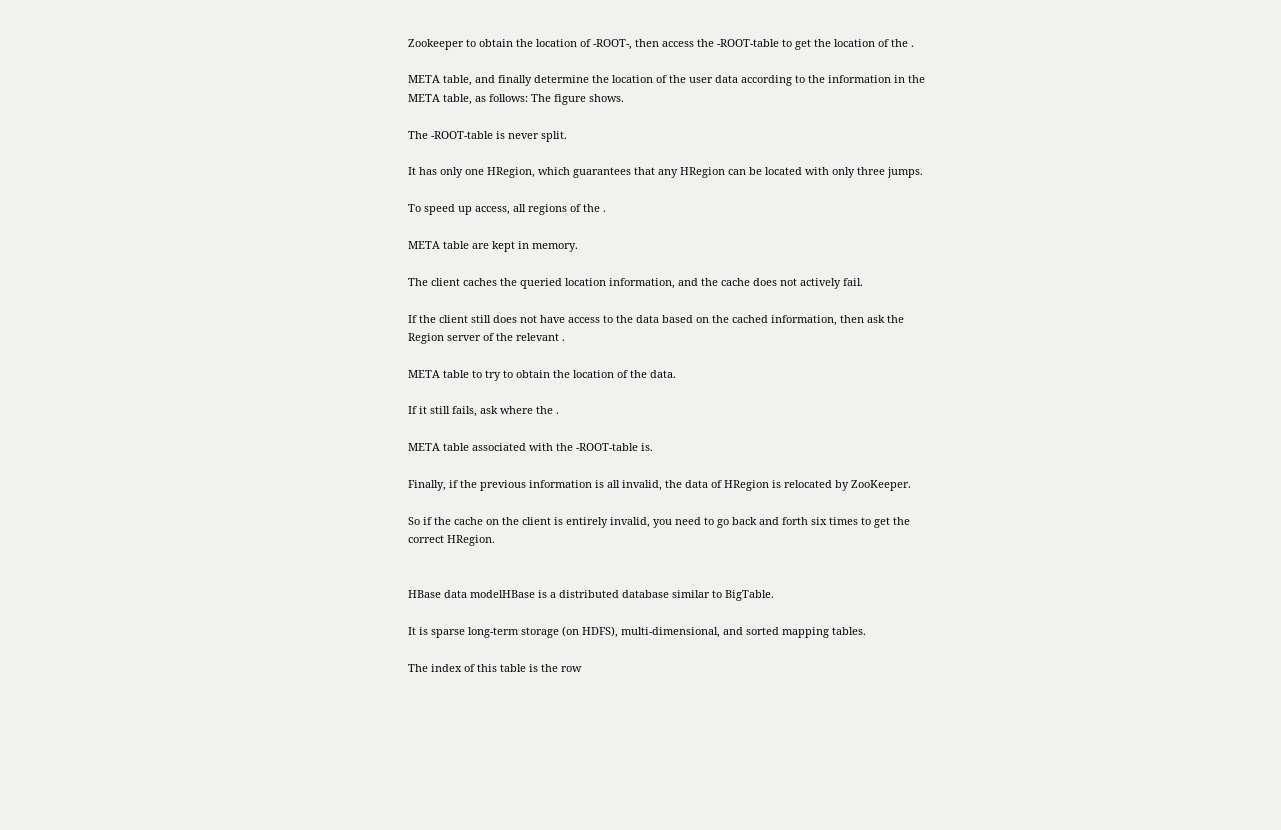Zookeeper to obtain the location of -ROOT-, then access the -ROOT-table to get the location of the .

META table, and finally determine the location of the user data according to the information in the META table, as follows: The figure shows.

The -ROOT-table is never split.

It has only one HRegion, which guarantees that any HRegion can be located with only three jumps.

To speed up access, all regions of the .

META table are kept in memory.

The client caches the queried location information, and the cache does not actively fail.

If the client still does not have access to the data based on the cached information, then ask the Region server of the relevant .

META table to try to obtain the location of the data.

If it still fails, ask where the .

META table associated with the -ROOT-table is.

Finally, if the previous information is all invalid, the data of HRegion is relocated by ZooKeeper.

So if the cache on the client is entirely invalid, you need to go back and forth six times to get the correct HRegion.


HBase data modelHBase is a distributed database similar to BigTable.

It is sparse long-term storage (on HDFS), multi-dimensional, and sorted mapping tables.

The index of this table is the row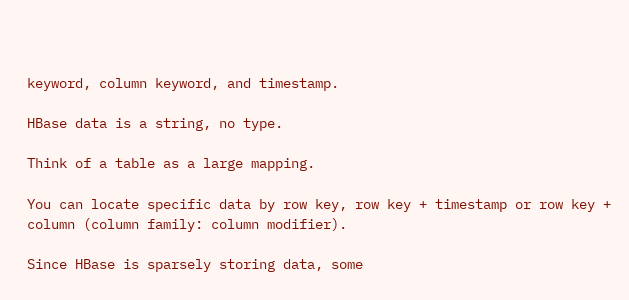keyword, column keyword, and timestamp.

HBase data is a string, no type.

Think of a table as a large mapping.

You can locate specific data by row key, row key + timestamp or row key + column (column family: column modifier).

Since HBase is sparsely storing data, some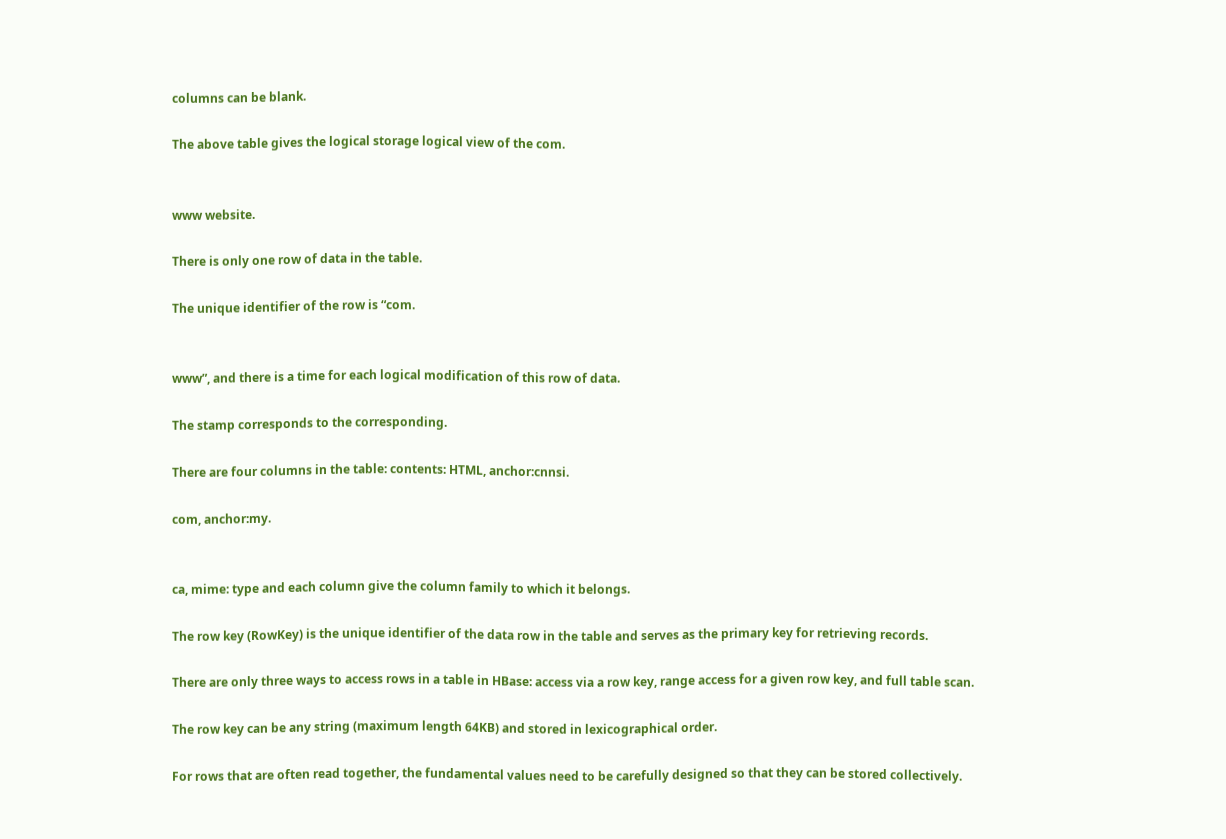columns can be blank.

The above table gives the logical storage logical view of the com.


www website.

There is only one row of data in the table.

The unique identifier of the row is “com.


www”, and there is a time for each logical modification of this row of data.

The stamp corresponds to the corresponding.

There are four columns in the table: contents: HTML, anchor:cnnsi.

com, anchor:my.


ca, mime: type and each column give the column family to which it belongs.

The row key (RowKey) is the unique identifier of the data row in the table and serves as the primary key for retrieving records.

There are only three ways to access rows in a table in HBase: access via a row key, range access for a given row key, and full table scan.

The row key can be any string (maximum length 64KB) and stored in lexicographical order.

For rows that are often read together, the fundamental values need to be carefully designed so that they can be stored collectively.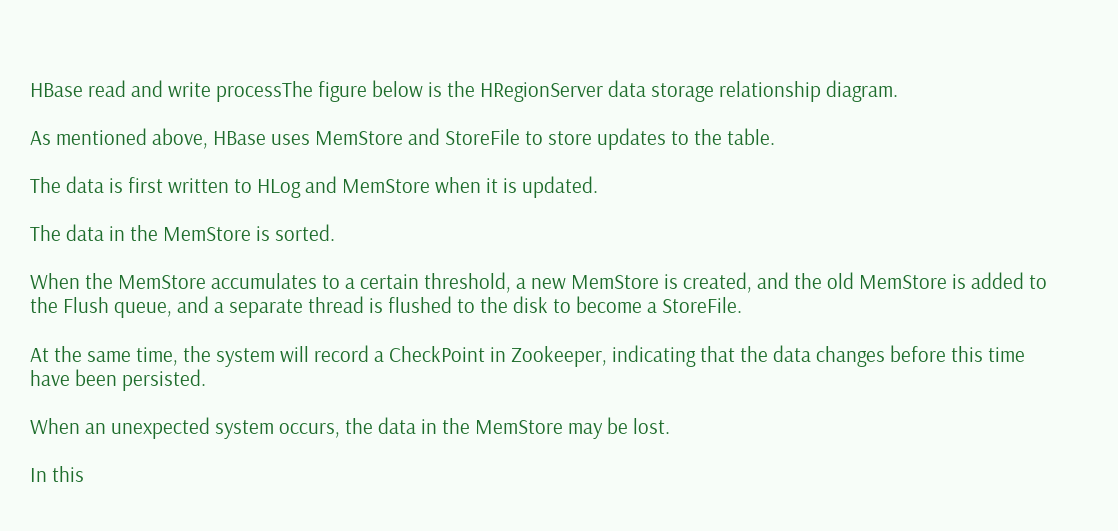HBase read and write processThe figure below is the HRegionServer data storage relationship diagram.

As mentioned above, HBase uses MemStore and StoreFile to store updates to the table.

The data is first written to HLog and MemStore when it is updated.

The data in the MemStore is sorted.

When the MemStore accumulates to a certain threshold, a new MemStore is created, and the old MemStore is added to the Flush queue, and a separate thread is flushed to the disk to become a StoreFile.

At the same time, the system will record a CheckPoint in Zookeeper, indicating that the data changes before this time have been persisted.

When an unexpected system occurs, the data in the MemStore may be lost.

In this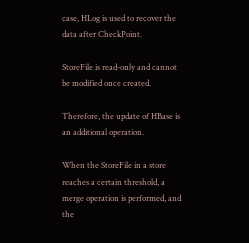case, HLog is used to recover the data after CheckPoint.

StoreFile is read-only and cannot be modified once created.

Therefore, the update of HBase is an additional operation.

When the StoreFile in a store reaches a certain threshold, a merge operation is performed, and the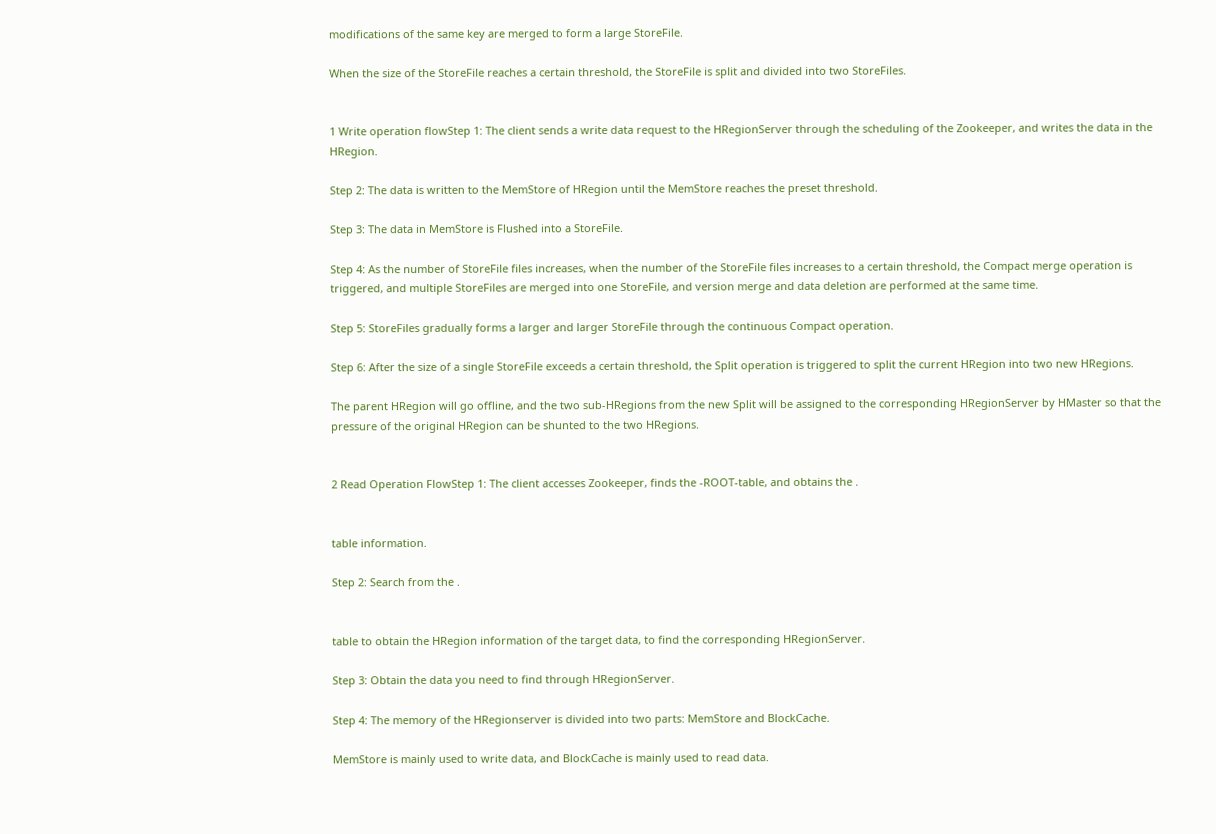modifications of the same key are merged to form a large StoreFile.

When the size of the StoreFile reaches a certain threshold, the StoreFile is split and divided into two StoreFiles.


1 Write operation flowStep 1: The client sends a write data request to the HRegionServer through the scheduling of the Zookeeper, and writes the data in the HRegion.

Step 2: The data is written to the MemStore of HRegion until the MemStore reaches the preset threshold.

Step 3: The data in MemStore is Flushed into a StoreFile.

Step 4: As the number of StoreFile files increases, when the number of the StoreFile files increases to a certain threshold, the Compact merge operation is triggered, and multiple StoreFiles are merged into one StoreFile, and version merge and data deletion are performed at the same time.

Step 5: StoreFiles gradually forms a larger and larger StoreFile through the continuous Compact operation.

Step 6: After the size of a single StoreFile exceeds a certain threshold, the Split operation is triggered to split the current HRegion into two new HRegions.

The parent HRegion will go offline, and the two sub-HRegions from the new Split will be assigned to the corresponding HRegionServer by HMaster so that the pressure of the original HRegion can be shunted to the two HRegions.


2 Read Operation FlowStep 1: The client accesses Zookeeper, finds the -ROOT-table, and obtains the .


table information.

Step 2: Search from the .


table to obtain the HRegion information of the target data, to find the corresponding HRegionServer.

Step 3: Obtain the data you need to find through HRegionServer.

Step 4: The memory of the HRegionserver is divided into two parts: MemStore and BlockCache.

MemStore is mainly used to write data, and BlockCache is mainly used to read data.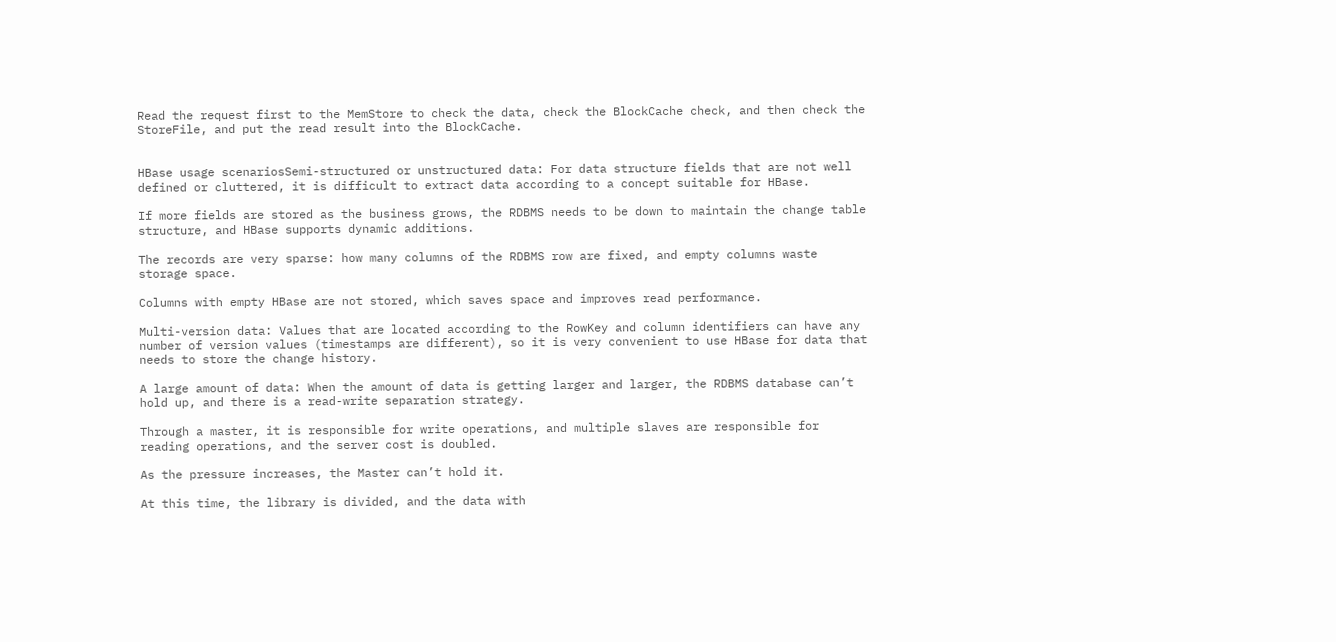Read the request first to the MemStore to check the data, check the BlockCache check, and then check the StoreFile, and put the read result into the BlockCache.


HBase usage scenariosSemi-structured or unstructured data: For data structure fields that are not well defined or cluttered, it is difficult to extract data according to a concept suitable for HBase.

If more fields are stored as the business grows, the RDBMS needs to be down to maintain the change table structure, and HBase supports dynamic additions.

The records are very sparse: how many columns of the RDBMS row are fixed, and empty columns waste storage space.

Columns with empty HBase are not stored, which saves space and improves read performance.

Multi-version data: Values that are located according to the RowKey and column identifiers can have any number of version values (timestamps are different), so it is very convenient to use HBase for data that needs to store the change history.

A large amount of data: When the amount of data is getting larger and larger, the RDBMS database can’t hold up, and there is a read-write separation strategy.

Through a master, it is responsible for write operations, and multiple slaves are responsible for reading operations, and the server cost is doubled.

As the pressure increases, the Master can’t hold it.

At this time, the library is divided, and the data with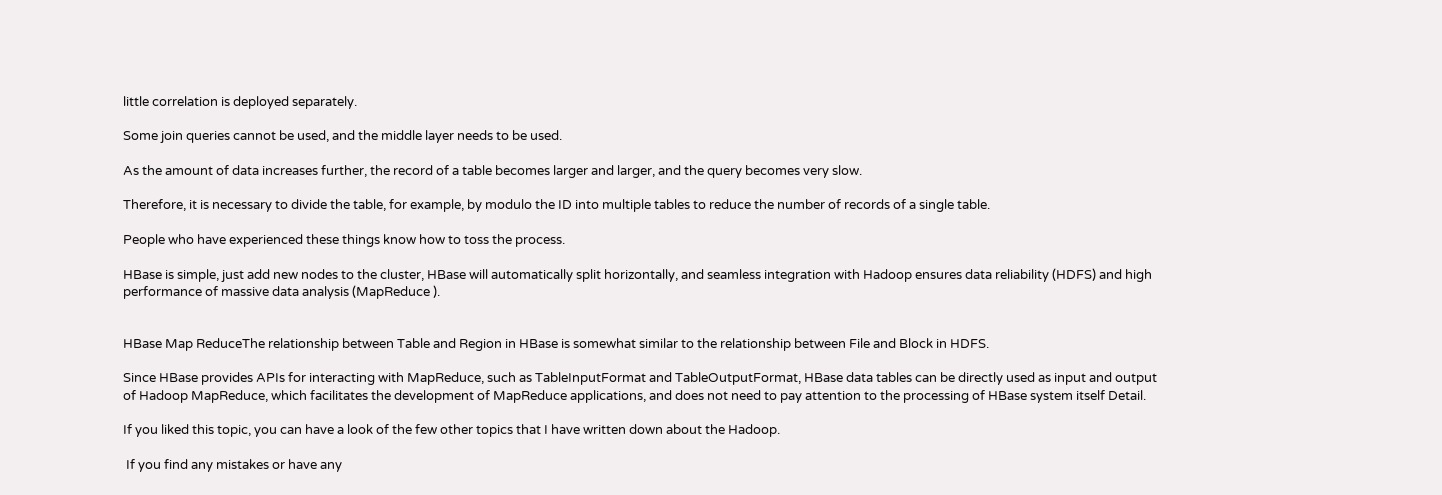little correlation is deployed separately.

Some join queries cannot be used, and the middle layer needs to be used.

As the amount of data increases further, the record of a table becomes larger and larger, and the query becomes very slow.

Therefore, it is necessary to divide the table, for example, by modulo the ID into multiple tables to reduce the number of records of a single table.

People who have experienced these things know how to toss the process.

HBase is simple, just add new nodes to the cluster, HBase will automatically split horizontally, and seamless integration with Hadoop ensures data reliability (HDFS) and high performance of massive data analysis (MapReduce ).


HBase Map ReduceThe relationship between Table and Region in HBase is somewhat similar to the relationship between File and Block in HDFS.

Since HBase provides APIs for interacting with MapReduce, such as TableInputFormat and TableOutputFormat, HBase data tables can be directly used as input and output of Hadoop MapReduce, which facilitates the development of MapReduce applications, and does not need to pay attention to the processing of HBase system itself Detail.

If you liked this topic, you can have a look of the few other topics that I have written down about the Hadoop.

 If you find any mistakes or have any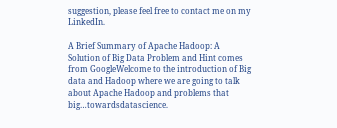suggestion, please feel free to contact me on my LinkedIn.

A Brief Summary of Apache Hadoop: A Solution of Big Data Problem and Hint comes from GoogleWelcome to the introduction of Big data and Hadoop where we are going to talk about Apache Hadoop and problems that big…towardsdatascience.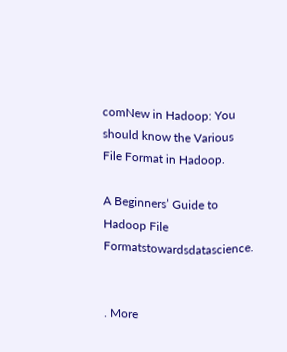comNew in Hadoop: You should know the Various File Format in Hadoop.

A Beginners’ Guide to Hadoop File Formatstowardsdatascience.


. More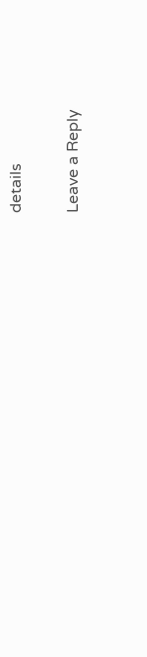details

Leave a Reply